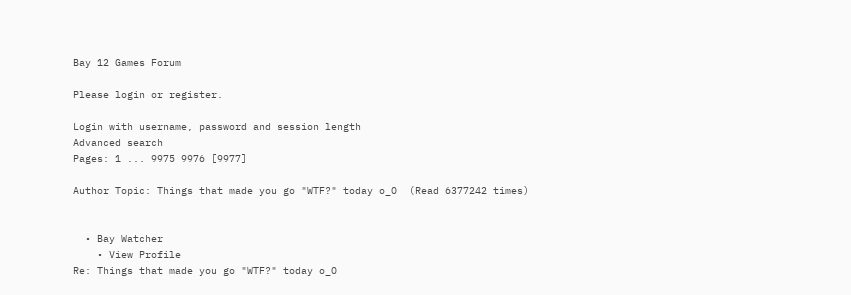Bay 12 Games Forum

Please login or register.

Login with username, password and session length
Advanced search
Pages: 1 ... 9975 9976 [9977]

Author Topic: Things that made you go "WTF?" today o_O  (Read 6377242 times)


  • Bay Watcher
    • View Profile
Re: Things that made you go "WTF?" today o_O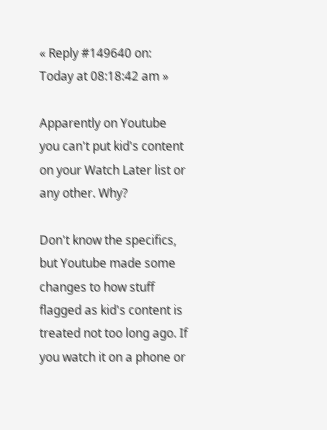« Reply #149640 on: Today at 08:18:42 am »

Apparently on Youtube you can't put kid's content on your Watch Later list or any other. Why?

Don't know the specifics, but Youtube made some changes to how stuff flagged as kid's content is treated not too long ago. If you watch it on a phone or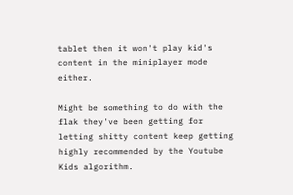tablet then it won't play kid's content in the miniplayer mode either.

Might be something to do with the flak they've been getting for letting shitty content keep getting highly recommended by the Youtube Kids algorithm.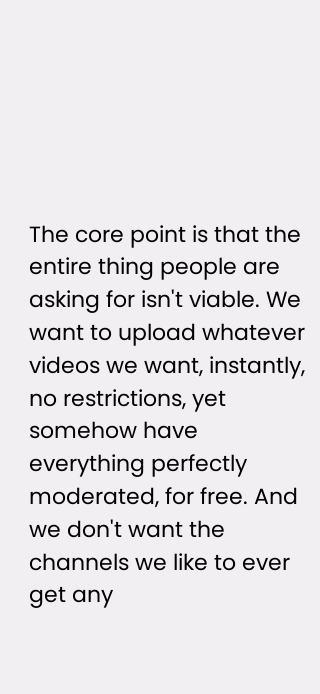The core point is that the entire thing people are asking for isn't viable. We want to upload whatever videos we want, instantly, no restrictions, yet somehow have everything perfectly moderated, for free. And we don't want the channels we like to ever get any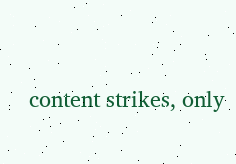content strikes, only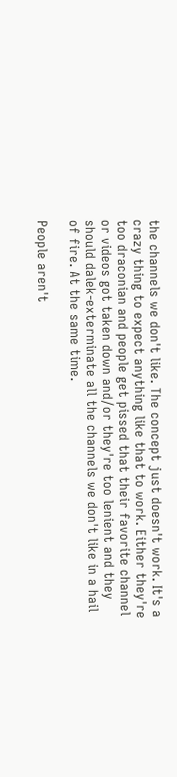the channels we don't like. The concept just doesn't work. It's a crazy thing to expect anything like that to work. Either they're too draconian and people get pissed that their favorite channel or videos got taken down and/or they're too lenient and they should dalek-exterminate all the channels we don't like in a hail of fire. At the same time.

People aren't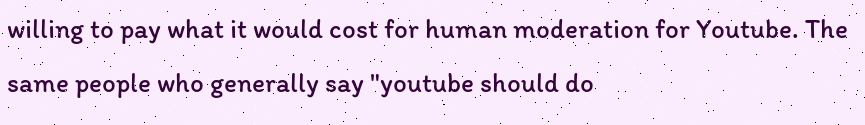willing to pay what it would cost for human moderation for Youtube. The same people who generally say "youtube should do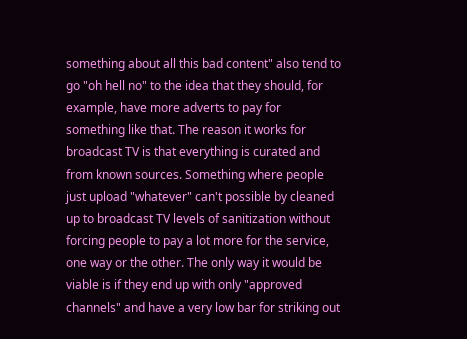something about all this bad content" also tend to go "oh hell no" to the idea that they should, for example, have more adverts to pay for something like that. The reason it works for broadcast TV is that everything is curated and from known sources. Something where people just upload "whatever" can't possible by cleaned up to broadcast TV levels of sanitization without forcing people to pay a lot more for the service, one way or the other. The only way it would be viable is if they end up with only "approved channels" and have a very low bar for striking out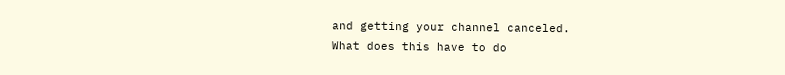and getting your channel canceled.
What does this have to do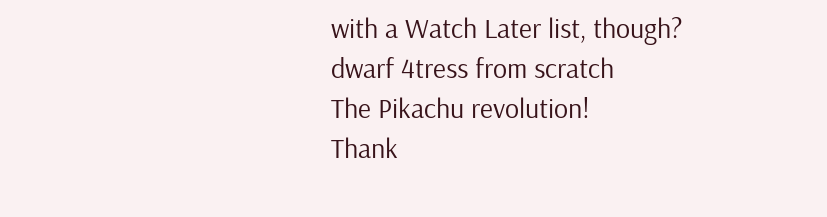with a Watch Later list, though?
dwarf 4tress from scratch
The Pikachu revolution!
Thank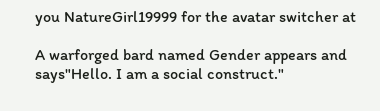you NatureGirl19999 for the avatar switcher at

A warforged bard named Gender appears and says"Hello. I am a social construct."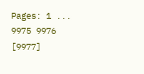Pages: 1 ... 9975 9976 [9977]